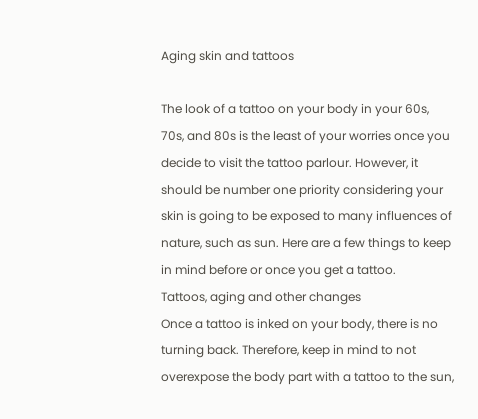Aging skin and tattoos

The look of a tattoo on your body in your 60s, 70s, and 80s is the least of your worries once you decide to visit the tattoo parlour. However, it should be number one priority considering your skin is going to be exposed to many influences of nature, such as sun. Here are a few things to keep in mind before or once you get a tattoo.
Tattoos, aging and other changes
Once a tattoo is inked on your body, there is no turning back. Therefore, keep in mind to not overexpose the body part with a tattoo to the sun,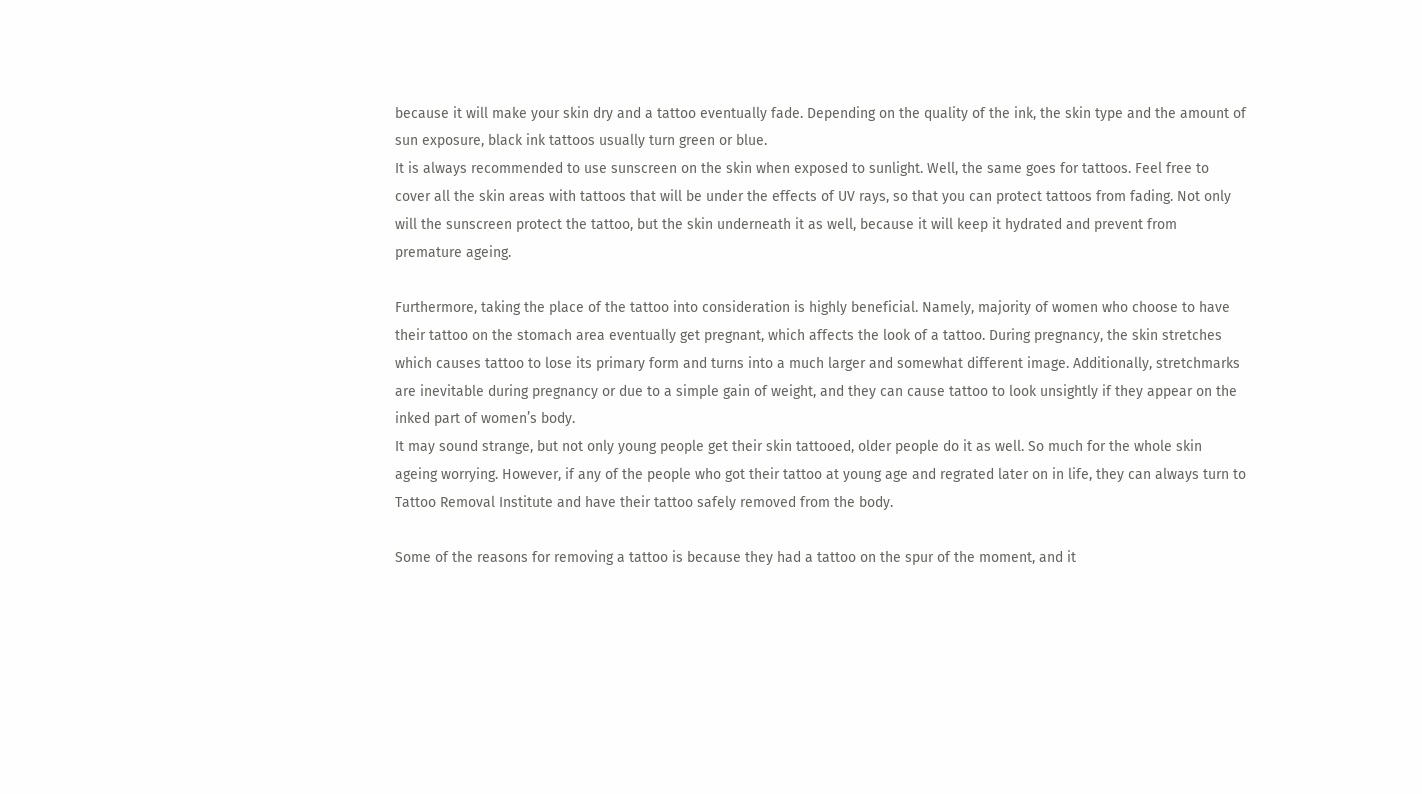because it will make your skin dry and a tattoo eventually fade. Depending on the quality of the ink, the skin type and the amount of sun exposure, black ink tattoos usually turn green or blue.
It is always recommended to use sunscreen on the skin when exposed to sunlight. Well, the same goes for tattoos. Feel free to cover all the skin areas with tattoos that will be under the effects of UV rays, so that you can protect tattoos from fading. Not only will the sunscreen protect the tattoo, but the skin underneath it as well, because it will keep it hydrated and prevent from premature ageing.

Furthermore, taking the place of the tattoo into consideration is highly beneficial. Namely, majority of women who choose to have their tattoo on the stomach area eventually get pregnant, which affects the look of a tattoo. During pregnancy, the skin stretches which causes tattoo to lose its primary form and turns into a much larger and somewhat different image. Additionally, stretchmarks are inevitable during pregnancy or due to a simple gain of weight, and they can cause tattoo to look unsightly if they appear on the inked part of women’s body.
It may sound strange, but not only young people get their skin tattooed, older people do it as well. So much for the whole skin ageing worrying. However, if any of the people who got their tattoo at young age and regrated later on in life, they can always turn to Tattoo Removal Institute and have their tattoo safely removed from the body.

Some of the reasons for removing a tattoo is because they had a tattoo on the spur of the moment, and it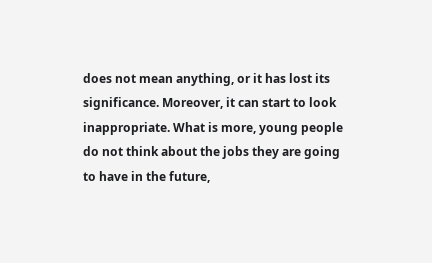does not mean anything, or it has lost its significance. Moreover, it can start to look inappropriate. What is more, young people do not think about the jobs they are going to have in the future,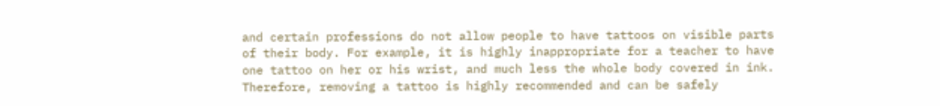and certain professions do not allow people to have tattoos on visible parts of their body. For example, it is highly inappropriate for a teacher to have one tattoo on her or his wrist, and much less the whole body covered in ink. Therefore, removing a tattoo is highly recommended and can be safely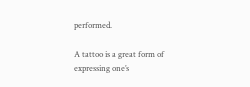performed.

A tattoo is a great form of expressing one’s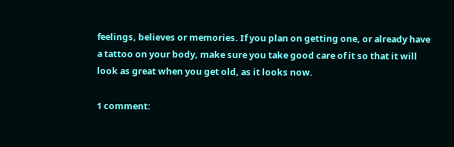feelings, believes or memories. If you plan on getting one, or already have a tattoo on your body, make sure you take good care of it so that it will look as great when you get old, as it looks now.

1 comment: